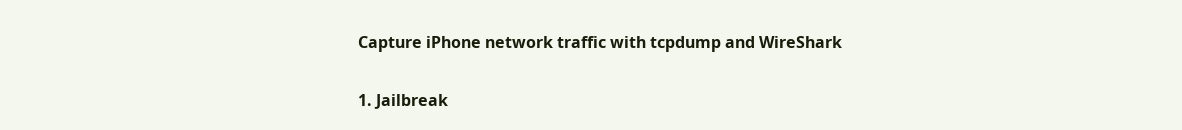Capture iPhone network traffic with tcpdump and WireShark

1. Jailbreak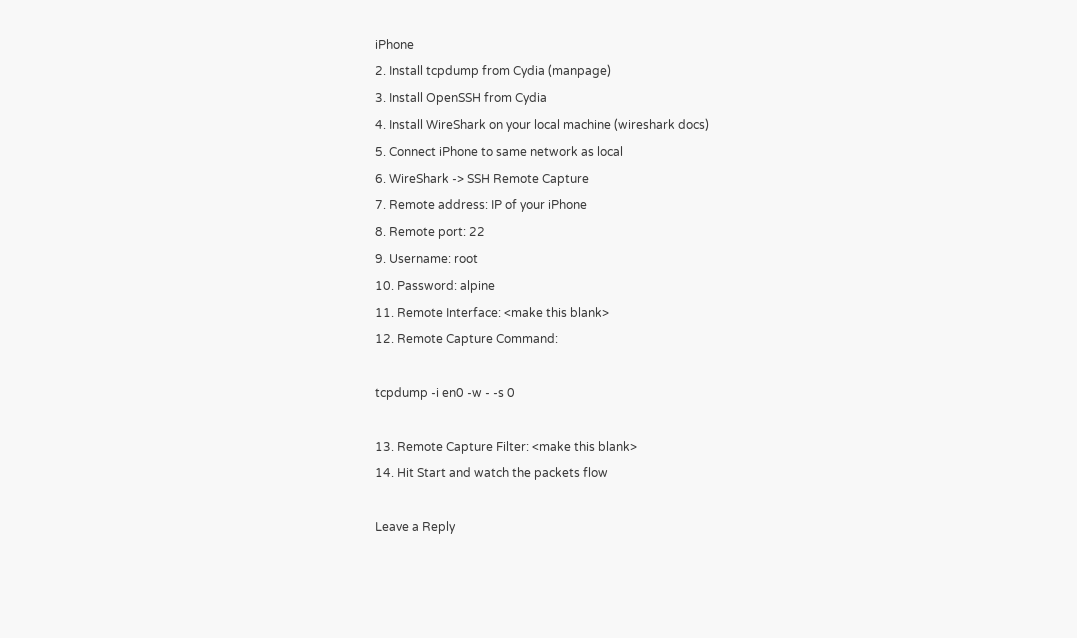iPhone
2. Install tcpdump from Cydia (manpage)
3. Install OpenSSH from Cydia
4. Install WireShark on your local machine (wireshark docs)
5. Connect iPhone to same network as local
6. WireShark -> SSH Remote Capture
7. Remote address: IP of your iPhone
8. Remote port: 22
9. Username: root
10. Password: alpine
11. Remote Interface: <make this blank>
12. Remote Capture Command:

tcpdump -i en0 -w - -s 0

13. Remote Capture Filter: <make this blank>
14. Hit Start and watch the packets flow

Leave a Reply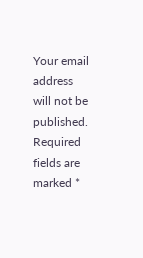Your email address will not be published. Required fields are marked *